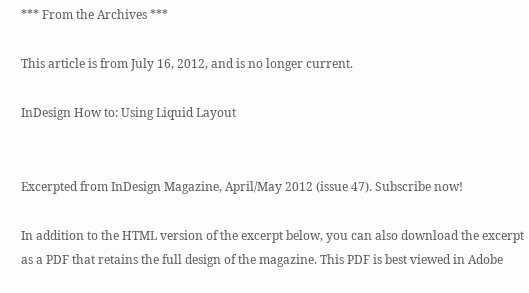*** From the Archives ***

This article is from July 16, 2012, and is no longer current.

InDesign How to: Using Liquid Layout


Excerpted from InDesign Magazine, April/May 2012 (issue 47). Subscribe now!

In addition to the HTML version of the excerpt below, you can also download the excerpt as a PDF that retains the full design of the magazine. This PDF is best viewed in Adobe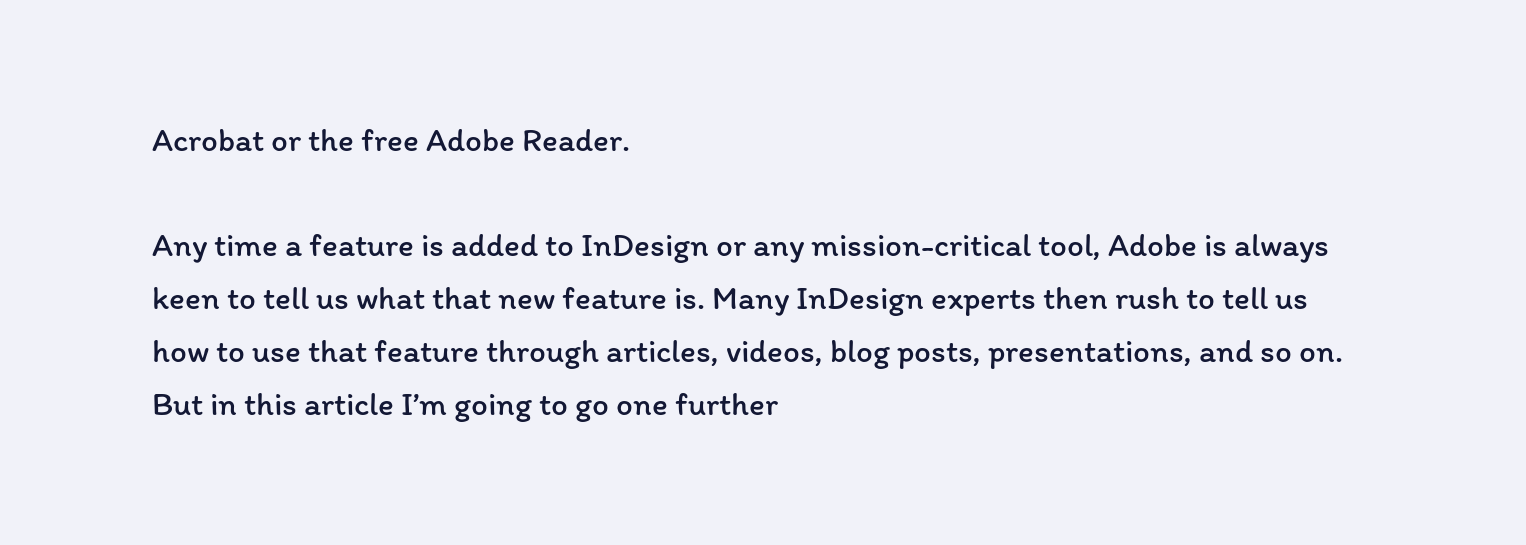Acrobat or the free Adobe Reader.

Any time a feature is added to InDesign or any mission-critical tool, Adobe is always keen to tell us what that new feature is. Many InDesign experts then rush to tell us how to use that feature through articles, videos, blog posts, presentations, and so on. But in this article I’m going to go one further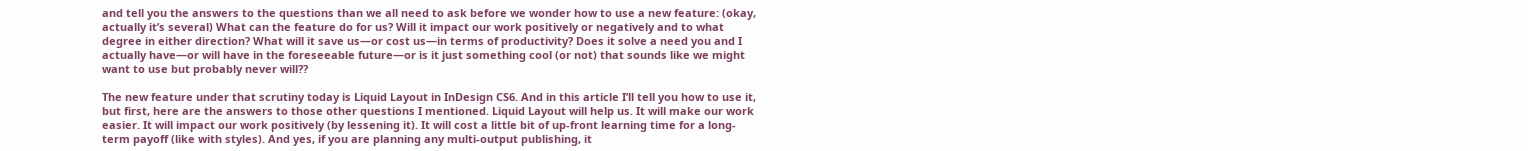and tell you the answers to the questions than we all need to ask before we wonder how to use a new feature: (okay, actually it’s several) What can the feature do for us? Will it impact our work positively or negatively and to what degree in either direction? What will it save us—or cost us—in terms of productivity? Does it solve a need you and I actually have—or will have in the foreseeable future—or is it just something cool (or not) that sounds like we might want to use but probably never will??

The new feature under that scrutiny today is Liquid Layout in InDesign CS6. And in this article I’ll tell you how to use it, but first, here are the answers to those other questions I mentioned. Liquid Layout will help us. It will make our work easier. It will impact our work positively (by lessening it). It will cost a little bit of up-front learning time for a long-term payoff (like with styles). And yes, if you are planning any multi-output publishing, it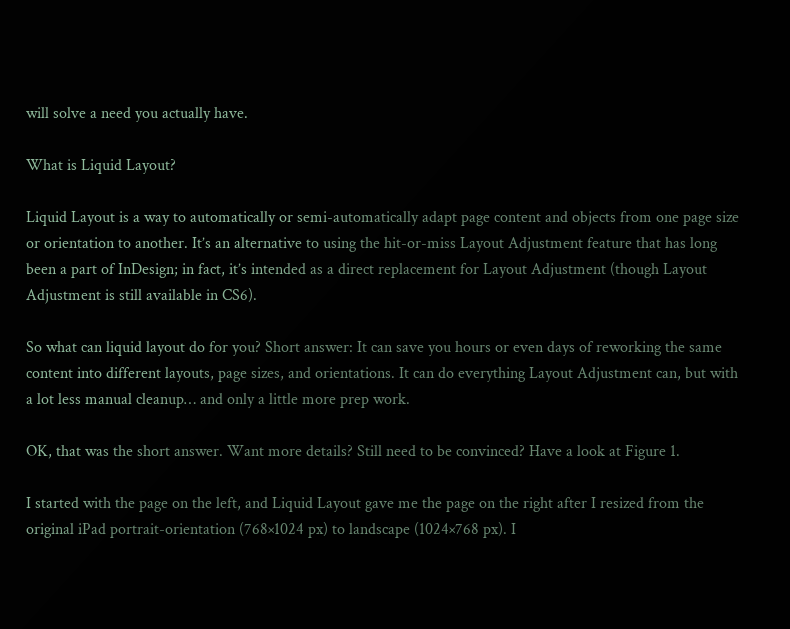will solve a need you actually have.

What is Liquid Layout?

Liquid Layout is a way to automatically or semi-automatically adapt page content and objects from one page size or orientation to another. It’s an alternative to using the hit-or-miss Layout Adjustment feature that has long been a part of InDesign; in fact, it’s intended as a direct replacement for Layout Adjustment (though Layout Adjustment is still available in CS6).

So what can liquid layout do for you? Short answer: It can save you hours or even days of reworking the same content into different layouts, page sizes, and orientations. It can do everything Layout Adjustment can, but with a lot less manual cleanup… and only a little more prep work.

OK, that was the short answer. Want more details? Still need to be convinced? Have a look at Figure 1.

I started with the page on the left, and Liquid Layout gave me the page on the right after I resized from the original iPad portrait-orientation (768×1024 px) to landscape (1024×768 px). I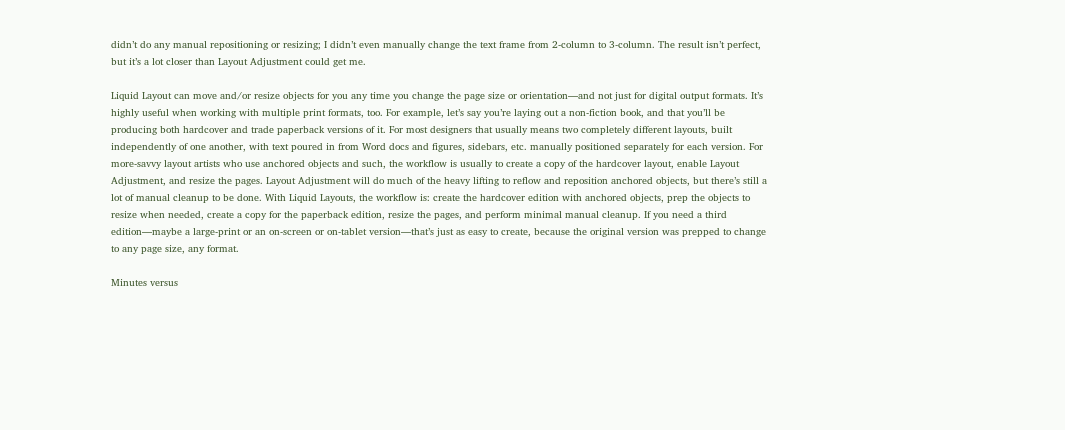didn’t do any manual repositioning or resizing; I didn’t even manually change the text frame from 2-column to 3-column. The result isn’t perfect, but it’s a lot closer than Layout Adjustment could get me.

Liquid Layout can move and/or resize objects for you any time you change the page size or orientation—and not just for digital output formats. It’s highly useful when working with multiple print formats, too. For example, let’s say you’re laying out a non-fiction book, and that you’ll be producing both hardcover and trade paperback versions of it. For most designers that usually means two completely different layouts, built independently of one another, with text poured in from Word docs and figures, sidebars, etc. manually positioned separately for each version. For more-savvy layout artists who use anchored objects and such, the workflow is usually to create a copy of the hardcover layout, enable Layout Adjustment, and resize the pages. Layout Adjustment will do much of the heavy lifting to reflow and reposition anchored objects, but there’s still a lot of manual cleanup to be done. With Liquid Layouts, the workflow is: create the hardcover edition with anchored objects, prep the objects to resize when needed, create a copy for the paperback edition, resize the pages, and perform minimal manual cleanup. If you need a third edition—maybe a large-print or an on-screen or on-tablet version—that’s just as easy to create, because the original version was prepped to change to any page size, any format.

Minutes versus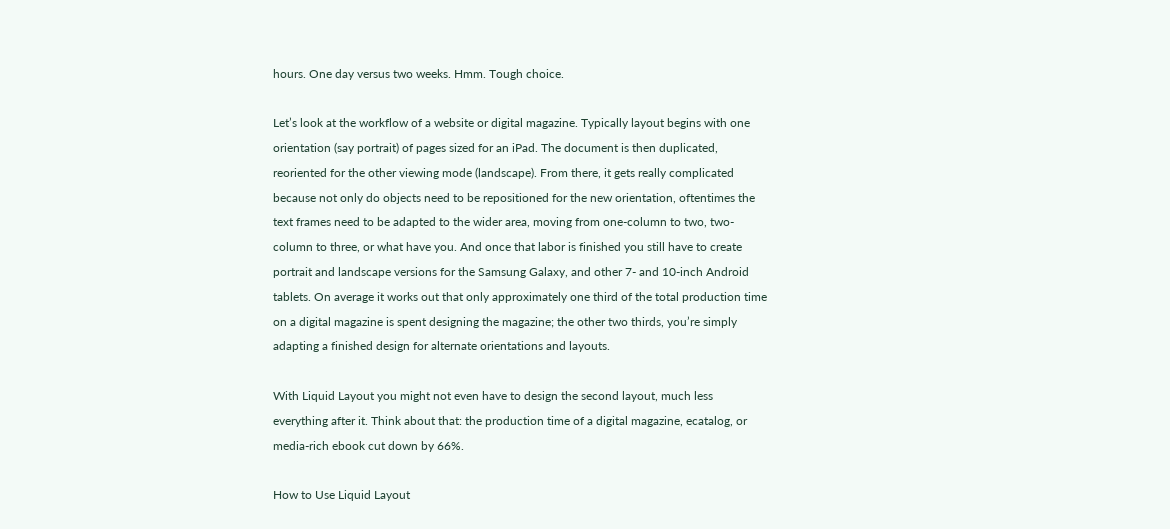hours. One day versus two weeks. Hmm. Tough choice.

Let’s look at the workflow of a website or digital magazine. Typically layout begins with one orientation (say portrait) of pages sized for an iPad. The document is then duplicated, reoriented for the other viewing mode (landscape). From there, it gets really complicated because not only do objects need to be repositioned for the new orientation, oftentimes the text frames need to be adapted to the wider area, moving from one-column to two, two-column to three, or what have you. And once that labor is finished you still have to create portrait and landscape versions for the Samsung Galaxy, and other 7- and 10-inch Android tablets. On average it works out that only approximately one third of the total production time on a digital magazine is spent designing the magazine; the other two thirds, you’re simply adapting a finished design for alternate orientations and layouts.

With Liquid Layout you might not even have to design the second layout, much less everything after it. Think about that: the production time of a digital magazine, ecatalog, or media-rich ebook cut down by 66%.

How to Use Liquid Layout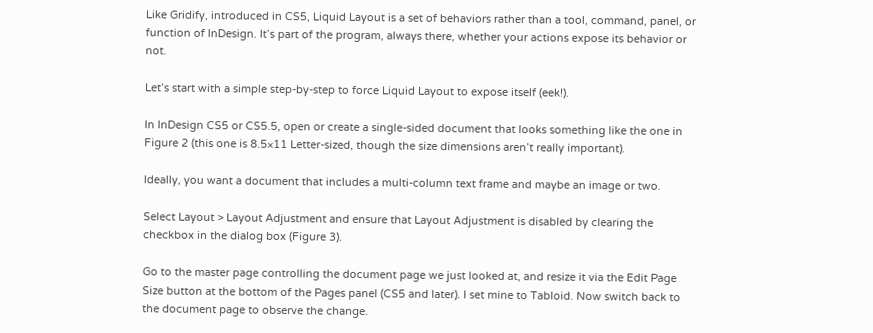Like Gridify, introduced in CS5, Liquid Layout is a set of behaviors rather than a tool, command, panel, or function of InDesign. It’s part of the program, always there, whether your actions expose its behavior or not.

Let’s start with a simple step-by-step to force Liquid Layout to expose itself (eek!).

In InDesign CS5 or CS5.5, open or create a single-sided document that looks something like the one in Figure 2 (this one is 8.5×11 Letter-sized, though the size dimensions aren’t really important).

Ideally, you want a document that includes a multi-column text frame and maybe an image or two.

Select Layout > Layout Adjustment and ensure that Layout Adjustment is disabled by clearing the checkbox in the dialog box (Figure 3).

Go to the master page controlling the document page we just looked at, and resize it via the Edit Page Size button at the bottom of the Pages panel (CS5 and later). I set mine to Tabloid. Now switch back to the document page to observe the change.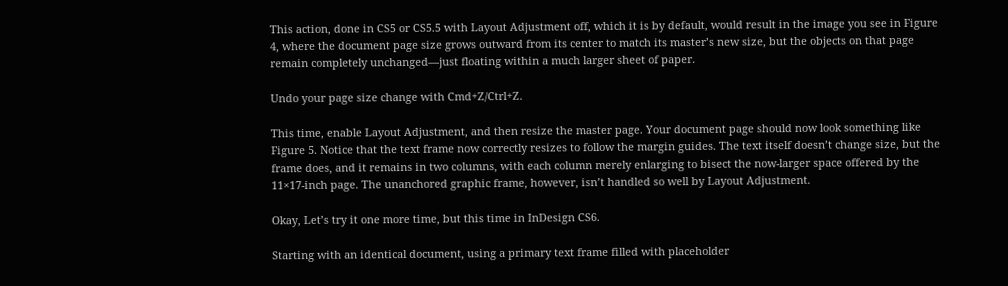This action, done in CS5 or CS5.5 with Layout Adjustment off, which it is by default, would result in the image you see in Figure 4, where the document page size grows outward from its center to match its master’s new size, but the objects on that page remain completely unchanged—just floating within a much larger sheet of paper.

Undo your page size change with Cmd+Z/Ctrl+Z.

This time, enable Layout Adjustment, and then resize the master page. Your document page should now look something like Figure 5. Notice that the text frame now correctly resizes to follow the margin guides. The text itself doesn’t change size, but the frame does, and it remains in two columns, with each column merely enlarging to bisect the now-larger space offered by the 11×17-inch page. The unanchored graphic frame, however, isn’t handled so well by Layout Adjustment.

Okay, Let’s try it one more time, but this time in InDesign CS6.

Starting with an identical document, using a primary text frame filled with placeholder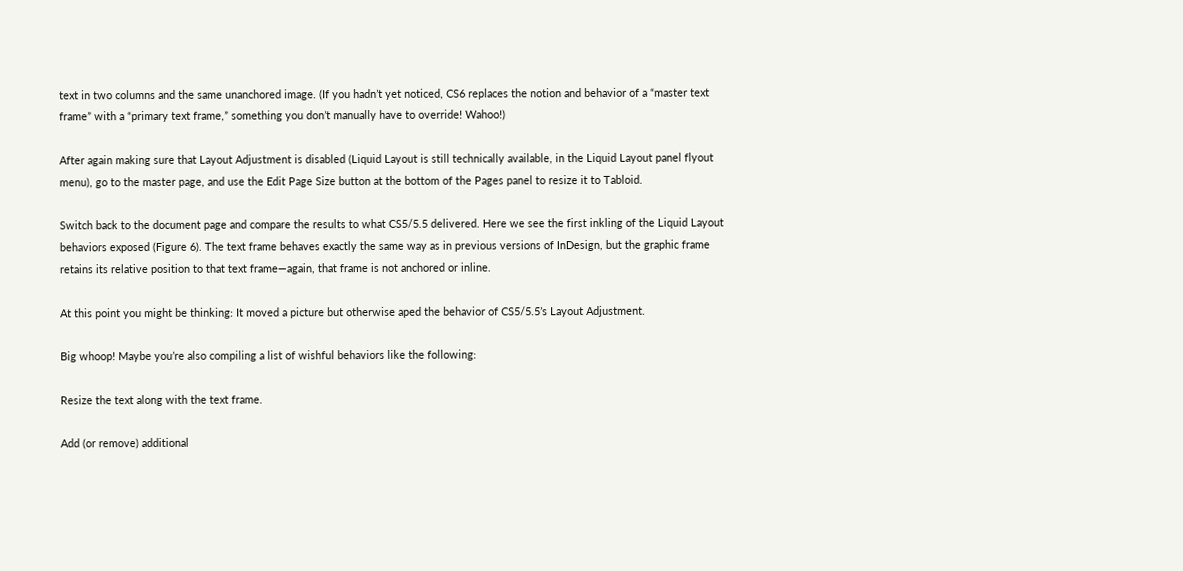text in two columns and the same unanchored image. (If you hadn’t yet noticed, CS6 replaces the notion and behavior of a “master text frame” with a “primary text frame,” something you don’t manually have to override! Wahoo!)

After again making sure that Layout Adjustment is disabled (Liquid Layout is still technically available, in the Liquid Layout panel flyout menu), go to the master page, and use the Edit Page Size button at the bottom of the Pages panel to resize it to Tabloid.

Switch back to the document page and compare the results to what CS5/5.5 delivered. Here we see the first inkling of the Liquid Layout behaviors exposed (Figure 6). The text frame behaves exactly the same way as in previous versions of InDesign, but the graphic frame retains its relative position to that text frame—again, that frame is not anchored or inline.

At this point you might be thinking: It moved a picture but otherwise aped the behavior of CS5/5.5’s Layout Adjustment.

Big whoop! Maybe you’re also compiling a list of wishful behaviors like the following:

Resize the text along with the text frame.

Add (or remove) additional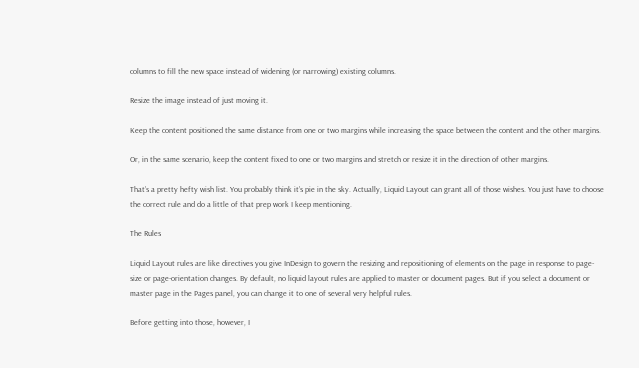columns to fill the new space instead of widening (or narrowing) existing columns.

Resize the image instead of just moving it.

Keep the content positioned the same distance from one or two margins while increasing the space between the content and the other margins.

Or, in the same scenario, keep the content fixed to one or two margins and stretch or resize it in the direction of other margins.

That’s a pretty hefty wish list. You probably think it’s pie in the sky. Actually, Liquid Layout can grant all of those wishes. You just have to choose the correct rule and do a little of that prep work I keep mentioning.

The Rules

Liquid Layout rules are like directives you give InDesign to govern the resizing and repositioning of elements on the page in response to page-size or page-orientation changes. By default, no liquid layout rules are applied to master or document pages. But if you select a document or master page in the Pages panel, you can change it to one of several very helpful rules.

Before getting into those, however, I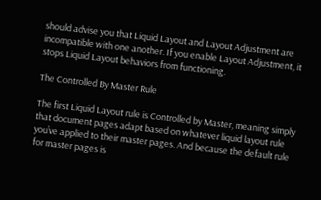should advise you that Liquid Layout and Layout Adjustment are incompatible with one another. If you enable Layout Adjustment, it stops Liquid Layout behaviors from functioning.

The Controlled By Master Rule

The first Liquid Layout rule is Controlled by Master, meaning simply that document pages adapt based on whatever liquid layout rule you’ve applied to their master pages. And because the default rule for master pages is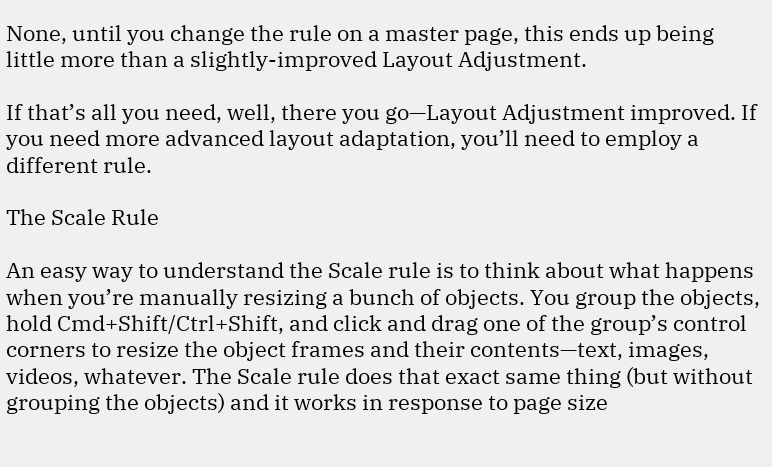None, until you change the rule on a master page, this ends up being little more than a slightly-improved Layout Adjustment.

If that’s all you need, well, there you go—Layout Adjustment improved. If you need more advanced layout adaptation, you’ll need to employ a different rule.

The Scale Rule

An easy way to understand the Scale rule is to think about what happens when you’re manually resizing a bunch of objects. You group the objects, hold Cmd+Shift/Ctrl+Shift, and click and drag one of the group’s control corners to resize the object frames and their contents—text, images, videos, whatever. The Scale rule does that exact same thing (but without grouping the objects) and it works in response to page size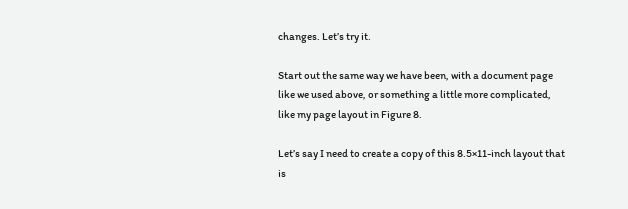changes. Let’s try it.

Start out the same way we have been, with a document page like we used above, or something a little more complicated, like my page layout in Figure 8.

Let’s say I need to create a copy of this 8.5×11-inch layout that is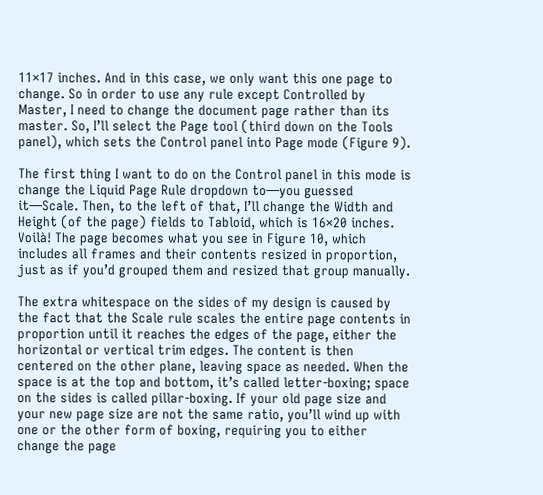11×17 inches. And in this case, we only want this one page to change. So in order to use any rule except Controlled by Master, I need to change the document page rather than its master. So, I’ll select the Page tool (third down on the Tools panel), which sets the Control panel into Page mode (Figure 9).

The first thing I want to do on the Control panel in this mode is change the Liquid Page Rule dropdown to—you guessed it—Scale. Then, to the left of that, I’ll change the Width and Height (of the page) fields to Tabloid, which is 16×20 inches. Voilà! The page becomes what you see in Figure 10, which includes all frames and their contents resized in proportion, just as if you’d grouped them and resized that group manually.

The extra whitespace on the sides of my design is caused by the fact that the Scale rule scales the entire page contents in proportion until it reaches the edges of the page, either the horizontal or vertical trim edges. The content is then centered on the other plane, leaving space as needed. When the space is at the top and bottom, it’s called letter-boxing; space on the sides is called pillar-boxing. If your old page size and your new page size are not the same ratio, you’ll wind up with one or the other form of boxing, requiring you to either change the page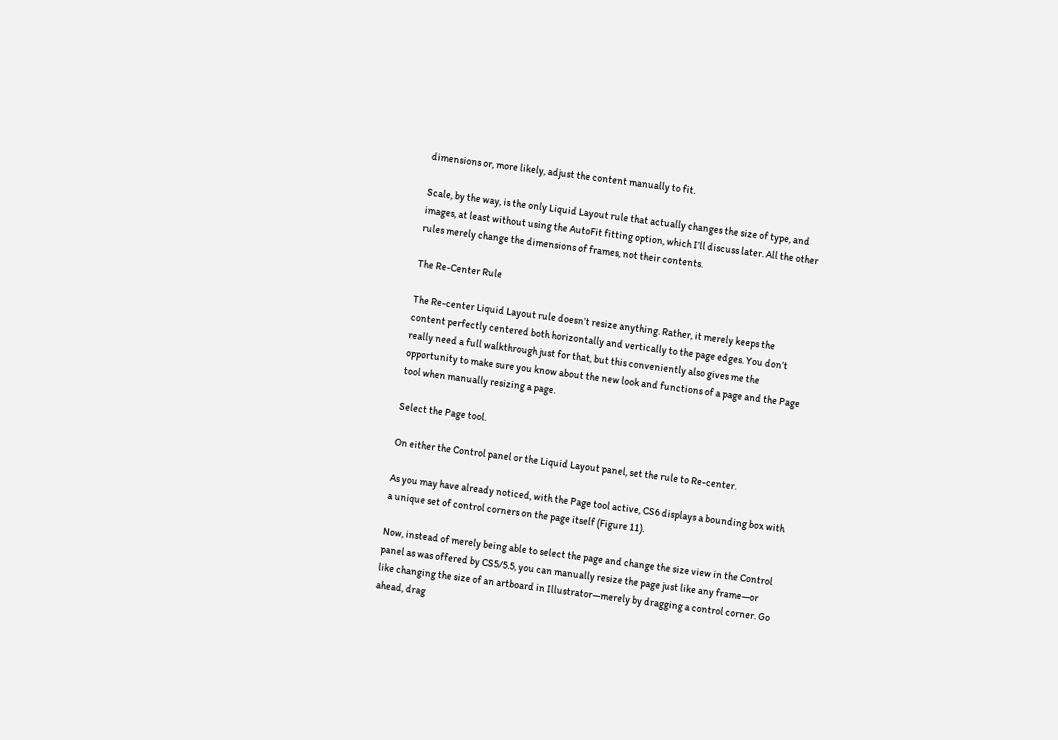dimensions or, more likely, adjust the content manually to fit.

Scale, by the way, is the only Liquid Layout rule that actually changes the size of type, and images, at least without using the AutoFit fitting option, which I’ll discuss later. All the other rules merely change the dimensions of frames, not their contents.

The Re-Center Rule

The Re-center Liquid Layout rule doesn’t resize anything. Rather, it merely keeps the content perfectly centered both horizontally and vertically to the page edges. You don’t really need a full walkthrough just for that, but this conveniently also gives me the opportunity to make sure you know about the new look and functions of a page and the Page tool when manually resizing a page.

Select the Page tool.

On either the Control panel or the Liquid Layout panel, set the rule to Re-center.

As you may have already noticed, with the Page tool active, CS6 displays a bounding box with a unique set of control corners on the page itself (Figure 11).

Now, instead of merely being able to select the page and change the size view in the Control panel as was offered by CS5/5.5, you can manually resize the page just like any frame—or like changing the size of an artboard in Illustrator—merely by dragging a control corner. Go ahead, drag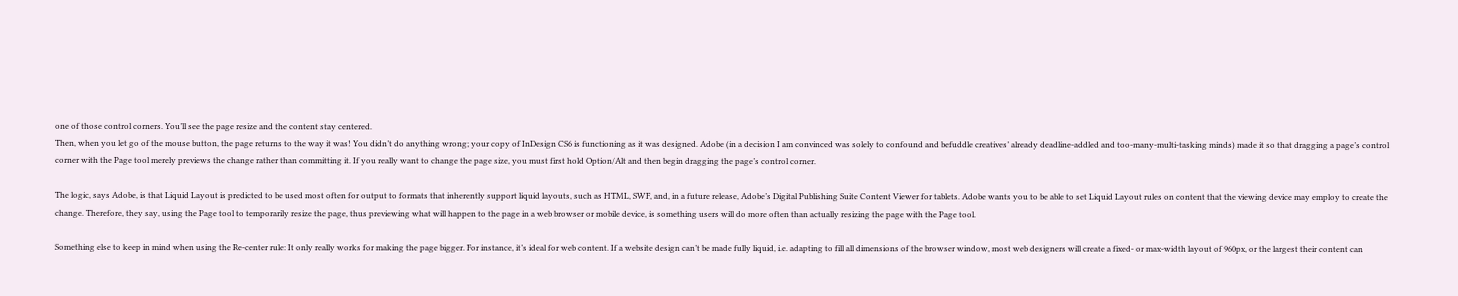one of those control corners. You’ll see the page resize and the content stay centered.
Then, when you let go of the mouse button, the page returns to the way it was! You didn’t do anything wrong; your copy of InDesign CS6 is functioning as it was designed. Adobe (in a decision I am convinced was solely to confound and befuddle creatives’ already deadline-addled and too-many-multi-tasking minds) made it so that dragging a page’s control corner with the Page tool merely previews the change rather than committing it. If you really want to change the page size, you must first hold Option/Alt and then begin dragging the page’s control corner.

The logic, says Adobe, is that Liquid Layout is predicted to be used most often for output to formats that inherently support liquid layouts, such as HTML, SWF, and, in a future release, Adobe’s Digital Publishing Suite Content Viewer for tablets. Adobe wants you to be able to set Liquid Layout rules on content that the viewing device may employ to create the change. Therefore, they say, using the Page tool to temporarily resize the page, thus previewing what will happen to the page in a web browser or mobile device, is something users will do more often than actually resizing the page with the Page tool.

Something else to keep in mind when using the Re-center rule: It only really works for making the page bigger. For instance, it’s ideal for web content. If a website design can’t be made fully liquid, i.e. adapting to fill all dimensions of the browser window, most web designers will create a fixed- or max-width layout of 960px, or the largest their content can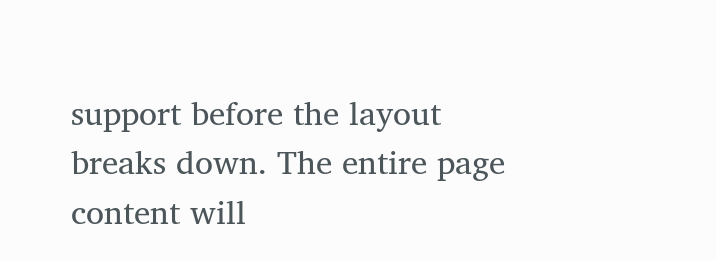support before the layout breaks down. The entire page content will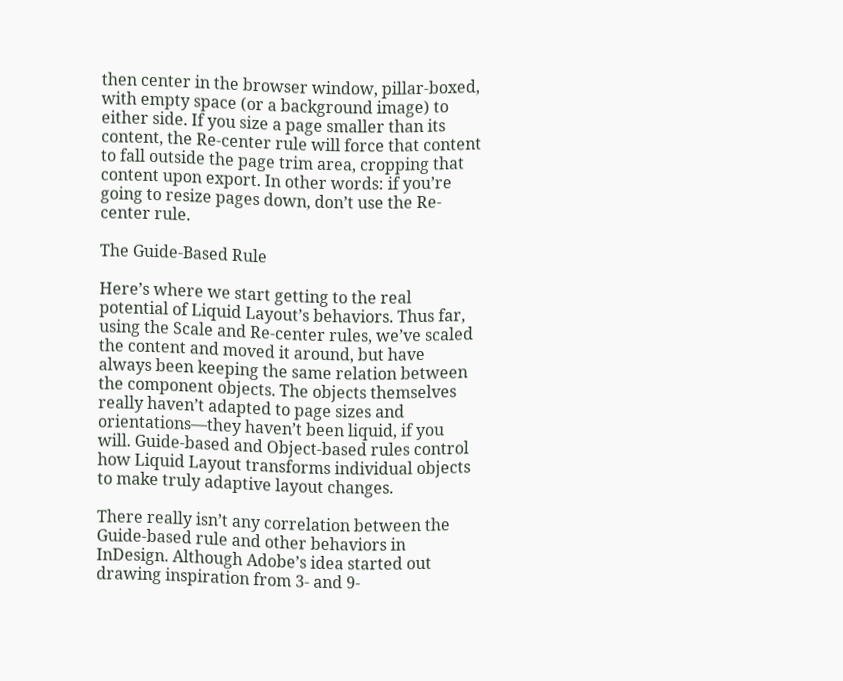then center in the browser window, pillar-boxed, with empty space (or a background image) to either side. If you size a page smaller than its content, the Re-center rule will force that content to fall outside the page trim area, cropping that content upon export. In other words: if you’re going to resize pages down, don’t use the Re-center rule.

The Guide-Based Rule

Here’s where we start getting to the real potential of Liquid Layout’s behaviors. Thus far, using the Scale and Re-center rules, we’ve scaled the content and moved it around, but have always been keeping the same relation between the component objects. The objects themselves really haven’t adapted to page sizes and orientations—they haven’t been liquid, if you will. Guide-based and Object-based rules control how Liquid Layout transforms individual objects to make truly adaptive layout changes.

There really isn’t any correlation between the Guide-based rule and other behaviors in InDesign. Although Adobe’s idea started out drawing inspiration from 3- and 9-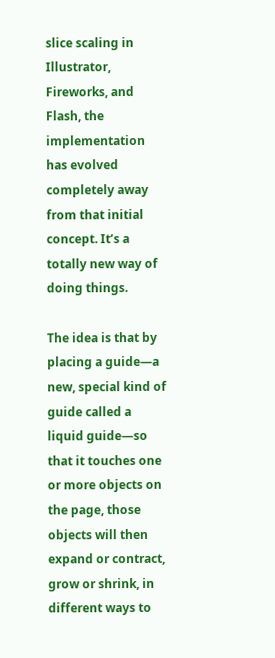slice scaling in Illustrator, Fireworks, and Flash, the implementation has evolved completely away from that initial concept. It’s a totally new way of doing things.

The idea is that by placing a guide—a new, special kind of guide called a liquid guide—so that it touches one or more objects on the page, those objects will then expand or contract, grow or shrink, in different ways to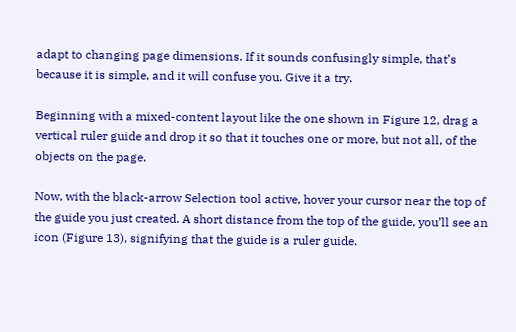adapt to changing page dimensions. If it sounds confusingly simple, that’s because it is simple, and it will confuse you. Give it a try.

Beginning with a mixed-content layout like the one shown in Figure 12, drag a vertical ruler guide and drop it so that it touches one or more, but not all, of the objects on the page.

Now, with the black-arrow Selection tool active, hover your cursor near the top of the guide you just created. A short distance from the top of the guide, you’ll see an icon (Figure 13), signifying that the guide is a ruler guide.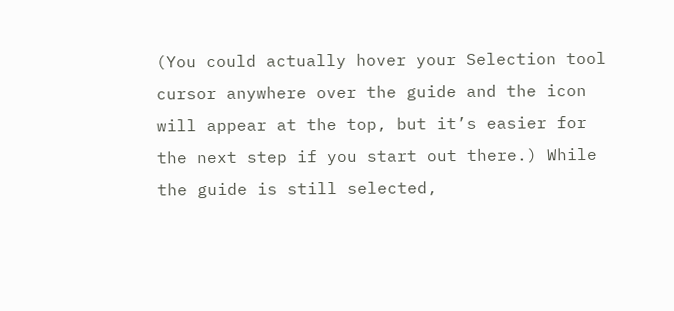(You could actually hover your Selection tool cursor anywhere over the guide and the icon will appear at the top, but it’s easier for the next step if you start out there.) While the guide is still selected,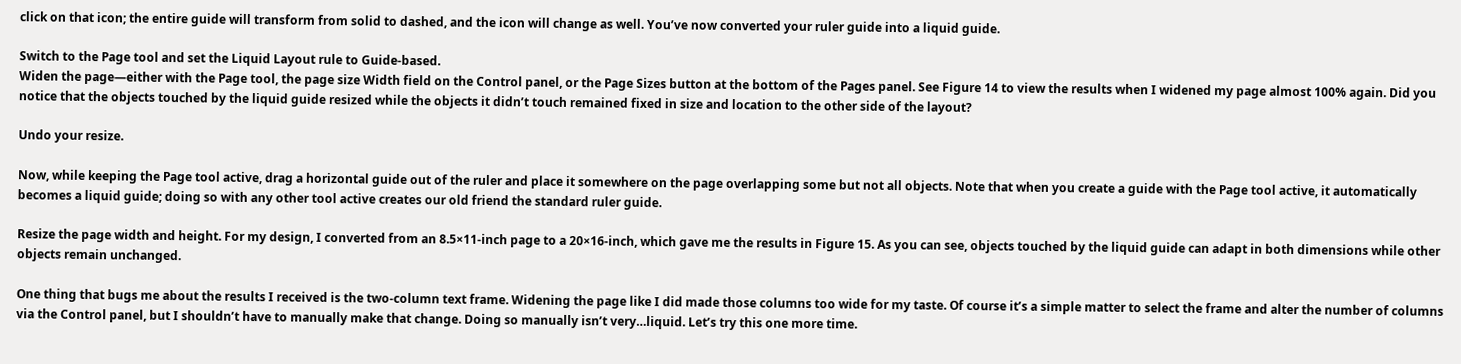click on that icon; the entire guide will transform from solid to dashed, and the icon will change as well. You’ve now converted your ruler guide into a liquid guide.

Switch to the Page tool and set the Liquid Layout rule to Guide-based.
Widen the page—either with the Page tool, the page size Width field on the Control panel, or the Page Sizes button at the bottom of the Pages panel. See Figure 14 to view the results when I widened my page almost 100% again. Did you notice that the objects touched by the liquid guide resized while the objects it didn’t touch remained fixed in size and location to the other side of the layout?

Undo your resize.

Now, while keeping the Page tool active, drag a horizontal guide out of the ruler and place it somewhere on the page overlapping some but not all objects. Note that when you create a guide with the Page tool active, it automatically becomes a liquid guide; doing so with any other tool active creates our old friend the standard ruler guide.

Resize the page width and height. For my design, I converted from an 8.5×11-inch page to a 20×16-inch, which gave me the results in Figure 15. As you can see, objects touched by the liquid guide can adapt in both dimensions while other objects remain unchanged.

One thing that bugs me about the results I received is the two-column text frame. Widening the page like I did made those columns too wide for my taste. Of course it’s a simple matter to select the frame and alter the number of columns via the Control panel, but I shouldn’t have to manually make that change. Doing so manually isn’t very…liquid. Let’s try this one more time.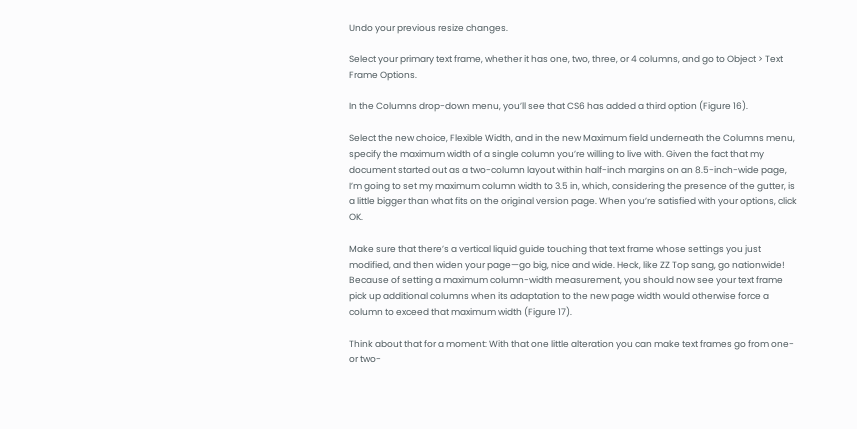Undo your previous resize changes.

Select your primary text frame, whether it has one, two, three, or 4 columns, and go to Object > Text Frame Options.

In the Columns drop-down menu, you’ll see that CS6 has added a third option (Figure 16).

Select the new choice, Flexible Width, and in the new Maximum field underneath the Columns menu, specify the maximum width of a single column you’re willing to live with. Given the fact that my document started out as a two-column layout within half-inch margins on an 8.5-inch-wide page, I’m going to set my maximum column width to 3.5 in, which, considering the presence of the gutter, is a little bigger than what fits on the original version page. When you’re satisfied with your options, click OK.

Make sure that there’s a vertical liquid guide touching that text frame whose settings you just modified, and then widen your page—go big, nice and wide. Heck, like ZZ Top sang, go nationwide! Because of setting a maximum column-width measurement, you should now see your text frame pick up additional columns when its adaptation to the new page width would otherwise force a column to exceed that maximum width (Figure 17).

Think about that for a moment: With that one little alteration you can make text frames go from one- or two-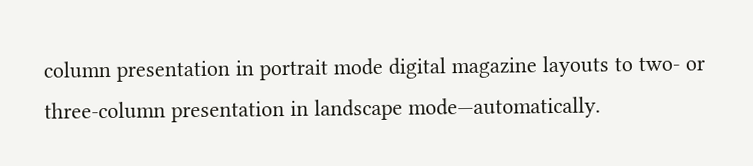column presentation in portrait mode digital magazine layouts to two- or three-column presentation in landscape mode—automatically.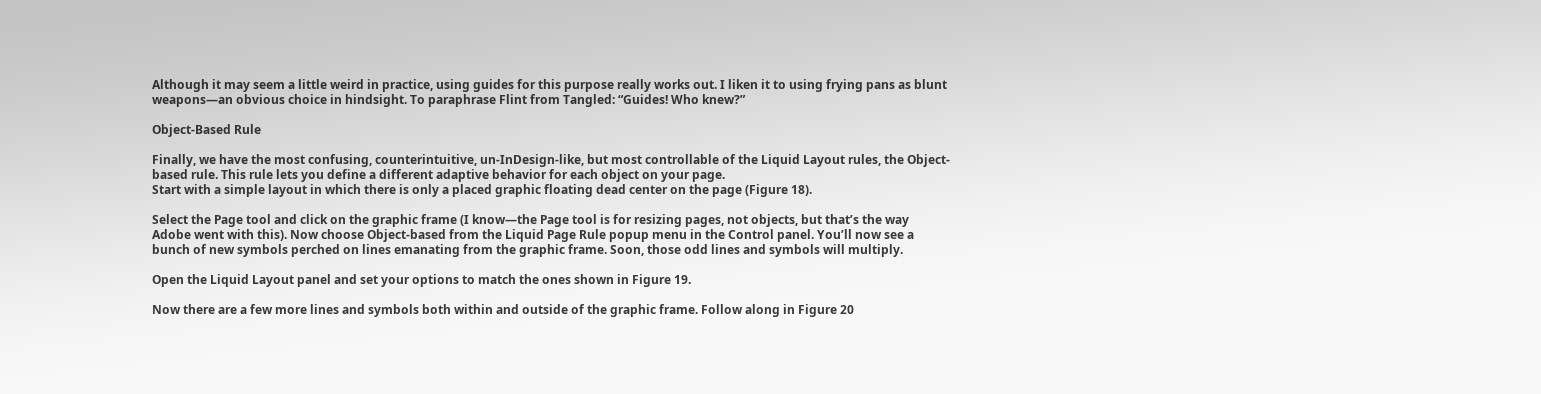Although it may seem a little weird in practice, using guides for this purpose really works out. I liken it to using frying pans as blunt weapons—an obvious choice in hindsight. To paraphrase Flint from Tangled: “Guides! Who knew?”

Object-Based Rule

Finally, we have the most confusing, counterintuitive, un-InDesign-like, but most controllable of the Liquid Layout rules, the Object-based rule. This rule lets you define a different adaptive behavior for each object on your page.
Start with a simple layout in which there is only a placed graphic floating dead center on the page (Figure 18).

Select the Page tool and click on the graphic frame (I know—the Page tool is for resizing pages, not objects, but that’s the way Adobe went with this). Now choose Object-based from the Liquid Page Rule popup menu in the Control panel. You’ll now see a bunch of new symbols perched on lines emanating from the graphic frame. Soon, those odd lines and symbols will multiply.

Open the Liquid Layout panel and set your options to match the ones shown in Figure 19.

Now there are a few more lines and symbols both within and outside of the graphic frame. Follow along in Figure 20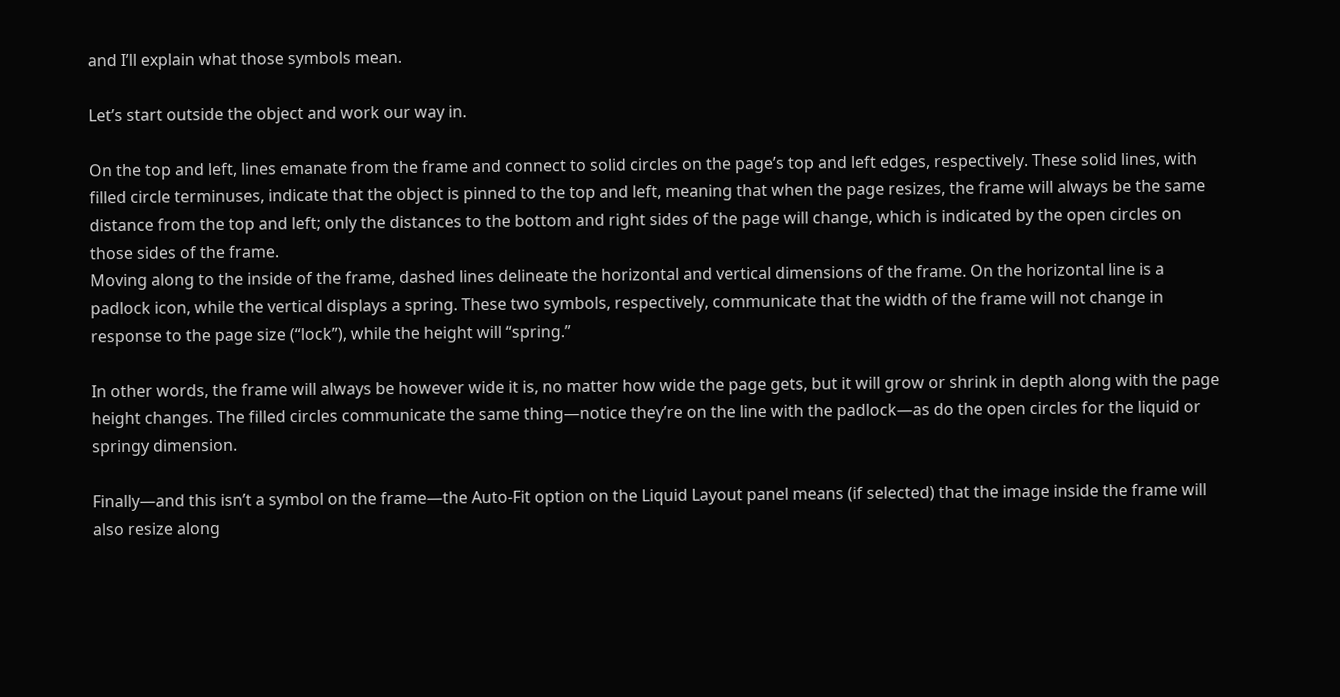and I’ll explain what those symbols mean.

Let’s start outside the object and work our way in.

On the top and left, lines emanate from the frame and connect to solid circles on the page’s top and left edges, respectively. These solid lines, with filled circle terminuses, indicate that the object is pinned to the top and left, meaning that when the page resizes, the frame will always be the same distance from the top and left; only the distances to the bottom and right sides of the page will change, which is indicated by the open circles on those sides of the frame.
Moving along to the inside of the frame, dashed lines delineate the horizontal and vertical dimensions of the frame. On the horizontal line is a padlock icon, while the vertical displays a spring. These two symbols, respectively, communicate that the width of the frame will not change in response to the page size (“lock”), while the height will “spring.”

In other words, the frame will always be however wide it is, no matter how wide the page gets, but it will grow or shrink in depth along with the page height changes. The filled circles communicate the same thing—notice they’re on the line with the padlock—as do the open circles for the liquid or springy dimension.

Finally—and this isn’t a symbol on the frame—the Auto-Fit option on the Liquid Layout panel means (if selected) that the image inside the frame will also resize along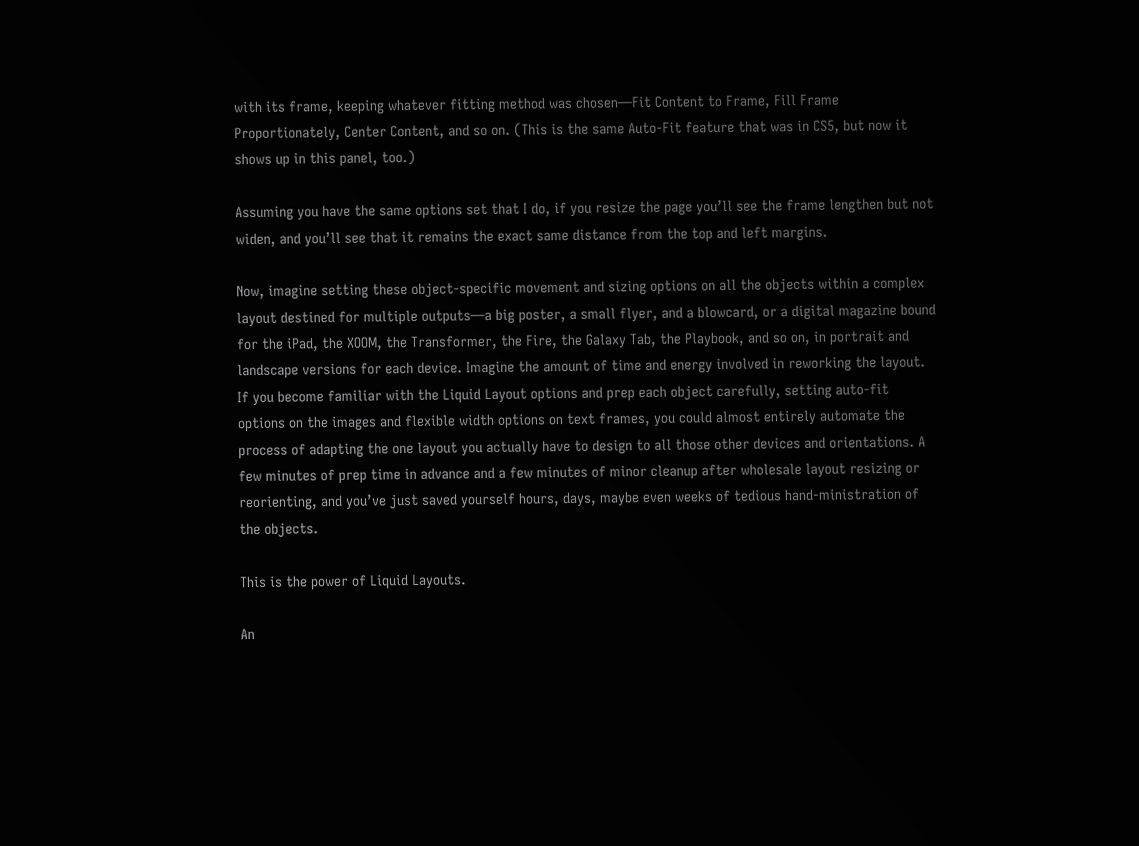with its frame, keeping whatever fitting method was chosen—Fit Content to Frame, Fill Frame Proportionately, Center Content, and so on. (This is the same Auto-Fit feature that was in CS5, but now it shows up in this panel, too.)

Assuming you have the same options set that I do, if you resize the page you’ll see the frame lengthen but not widen, and you’ll see that it remains the exact same distance from the top and left margins.

Now, imagine setting these object-specific movement and sizing options on all the objects within a complex layout destined for multiple outputs—a big poster, a small flyer, and a blowcard, or a digital magazine bound for the iPad, the XOOM, the Transformer, the Fire, the Galaxy Tab, the Playbook, and so on, in portrait and landscape versions for each device. Imagine the amount of time and energy involved in reworking the layout. If you become familiar with the Liquid Layout options and prep each object carefully, setting auto-fit options on the images and flexible width options on text frames, you could almost entirely automate the process of adapting the one layout you actually have to design to all those other devices and orientations. A few minutes of prep time in advance and a few minutes of minor cleanup after wholesale layout resizing or reorienting, and you’ve just saved yourself hours, days, maybe even weeks of tedious hand-ministration of the objects.

This is the power of Liquid Layouts.

An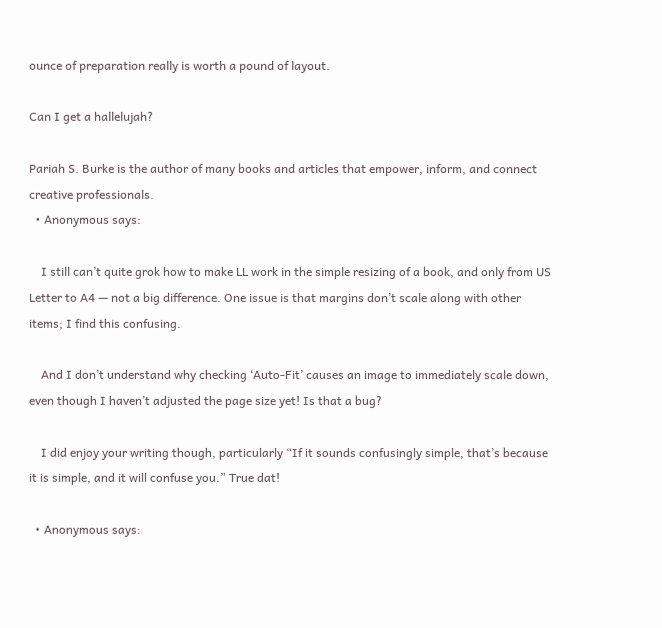ounce of preparation really is worth a pound of layout.

Can I get a hallelujah?

Pariah S. Burke is the author of many books and articles that empower, inform, and connect creative professionals.
  • Anonymous says:

    I still can’t quite grok how to make LL work in the simple resizing of a book, and only from US Letter to A4 — not a big difference. One issue is that margins don’t scale along with other items; I find this confusing.

    And I don’t understand why checking ‘Auto-Fit’ causes an image to immediately scale down, even though I haven’t adjusted the page size yet! Is that a bug?

    I did enjoy your writing though, particularly “If it sounds confusingly simple, that’s because it is simple, and it will confuse you.” True dat!

  • Anonymous says: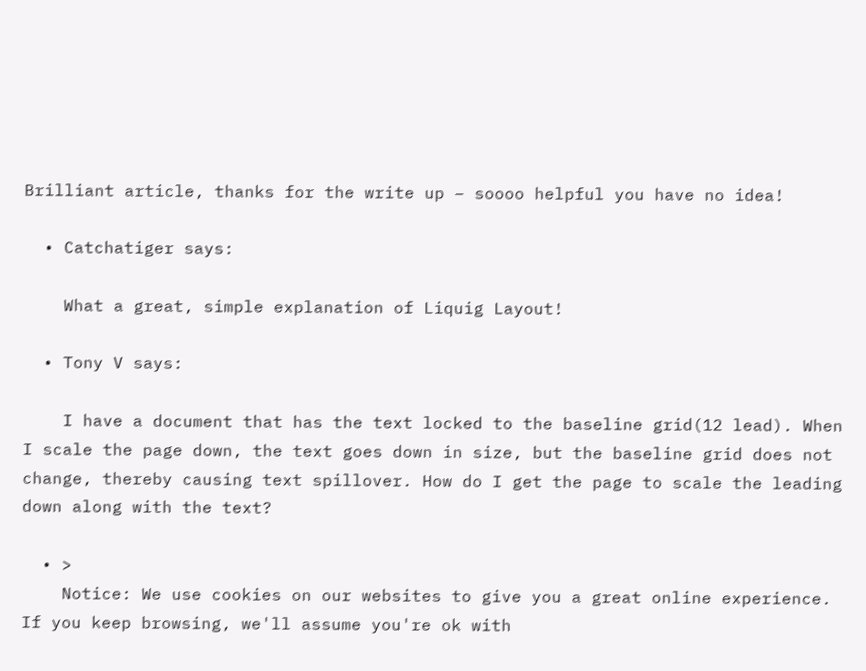Brilliant article, thanks for the write up – soooo helpful you have no idea!

  • Catchatiger says:

    What a great, simple explanation of Liquig Layout!

  • Tony V says:

    I have a document that has the text locked to the baseline grid(12 lead). When I scale the page down, the text goes down in size, but the baseline grid does not change, thereby causing text spillover. How do I get the page to scale the leading down along with the text?

  • >
    Notice: We use cookies on our websites to give you a great online experience. If you keep browsing, we'll assume you're ok with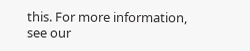this. For more information, see our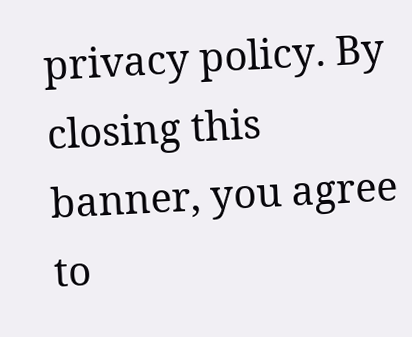privacy policy. By closing this banner, you agree to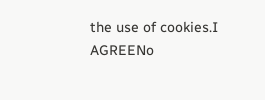the use of cookies.I AGREENo